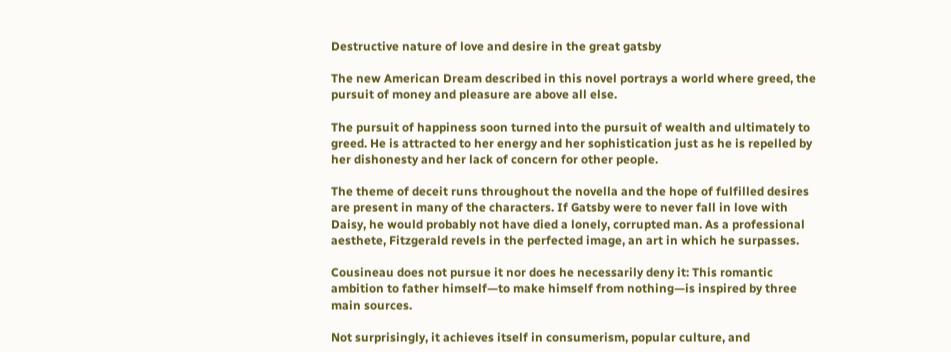Destructive nature of love and desire in the great gatsby

The new American Dream described in this novel portrays a world where greed, the pursuit of money and pleasure are above all else.

The pursuit of happiness soon turned into the pursuit of wealth and ultimately to greed. He is attracted to her energy and her sophistication just as he is repelled by her dishonesty and her lack of concern for other people.

The theme of deceit runs throughout the novella and the hope of fulfilled desires are present in many of the characters. If Gatsby were to never fall in love with Daisy, he would probably not have died a lonely, corrupted man. As a professional aesthete, Fitzgerald revels in the perfected image, an art in which he surpasses.

Cousineau does not pursue it nor does he necessarily deny it: This romantic ambition to father himself—to make himself from nothing—is inspired by three main sources.

Not surprisingly, it achieves itself in consumerism, popular culture, and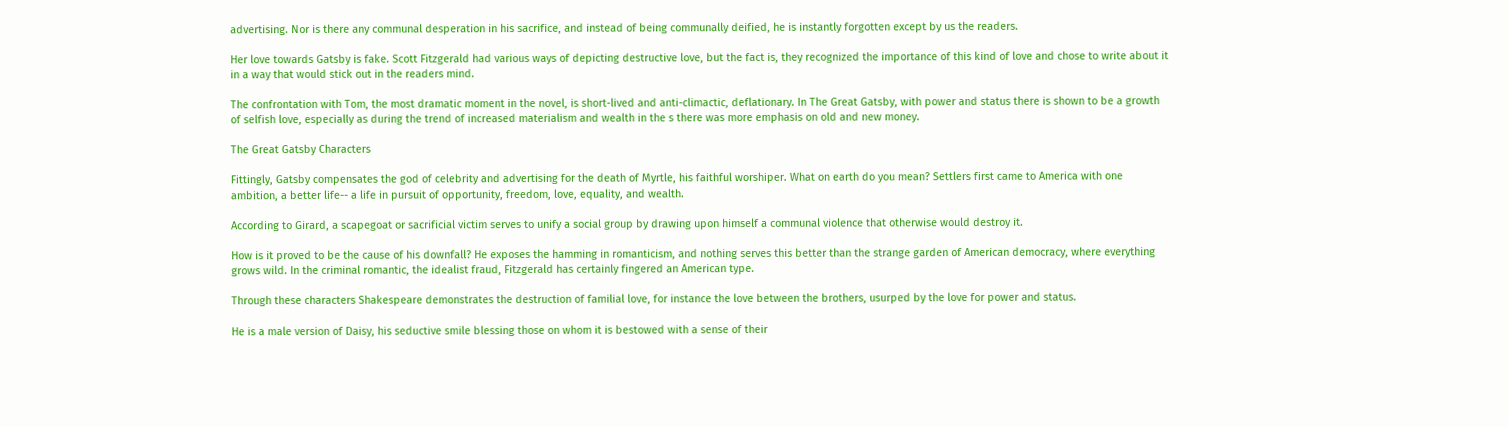advertising. Nor is there any communal desperation in his sacrifice, and instead of being communally deified, he is instantly forgotten except by us the readers.

Her love towards Gatsby is fake. Scott Fitzgerald had various ways of depicting destructive love, but the fact is, they recognized the importance of this kind of love and chose to write about it in a way that would stick out in the readers mind.

The confrontation with Tom, the most dramatic moment in the novel, is short-lived and anti-climactic, deflationary. In The Great Gatsby, with power and status there is shown to be a growth of selfish love, especially as during the trend of increased materialism and wealth in the s there was more emphasis on old and new money.

The Great Gatsby Characters

Fittingly, Gatsby compensates the god of celebrity and advertising for the death of Myrtle, his faithful worshiper. What on earth do you mean? Settlers first came to America with one ambition, a better life-- a life in pursuit of opportunity, freedom, love, equality, and wealth.

According to Girard, a scapegoat or sacrificial victim serves to unify a social group by drawing upon himself a communal violence that otherwise would destroy it.

How is it proved to be the cause of his downfall? He exposes the hamming in romanticism, and nothing serves this better than the strange garden of American democracy, where everything grows wild. In the criminal romantic, the idealist fraud, Fitzgerald has certainly fingered an American type.

Through these characters Shakespeare demonstrates the destruction of familial love, for instance the love between the brothers, usurped by the love for power and status.

He is a male version of Daisy, his seductive smile blessing those on whom it is bestowed with a sense of their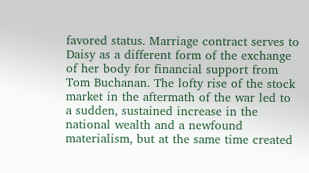favored status. Marriage contract serves to Daisy as a different form of the exchange of her body for financial support from Tom Buchanan. The lofty rise of the stock market in the aftermath of the war led to a sudden, sustained increase in the national wealth and a newfound materialism, but at the same time created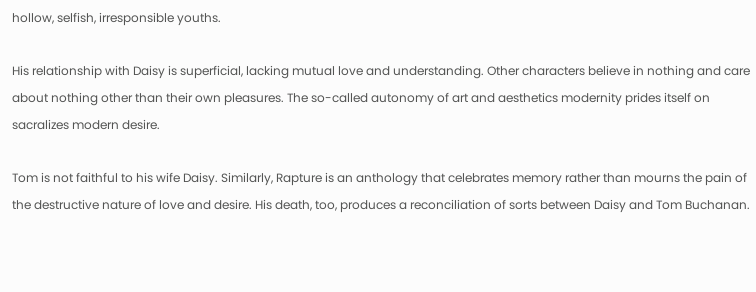hollow, selfish, irresponsible youths.

His relationship with Daisy is superficial, lacking mutual love and understanding. Other characters believe in nothing and care about nothing other than their own pleasures. The so-called autonomy of art and aesthetics modernity prides itself on sacralizes modern desire.

Tom is not faithful to his wife Daisy. Similarly, Rapture is an anthology that celebrates memory rather than mourns the pain of the destructive nature of love and desire. His death, too, produces a reconciliation of sorts between Daisy and Tom Buchanan.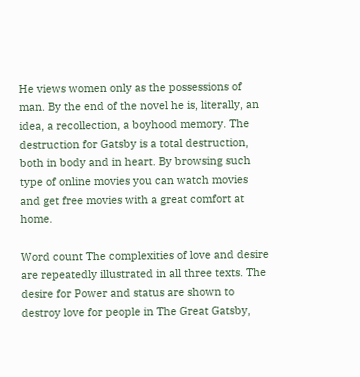He views women only as the possessions of man. By the end of the novel he is, literally, an idea, a recollection, a boyhood memory. The destruction for Gatsby is a total destruction, both in body and in heart. By browsing such type of online movies you can watch movies and get free movies with a great comfort at home.

Word count The complexities of love and desire are repeatedly illustrated in all three texts. The desire for Power and status are shown to destroy love for people in The Great Gatsby,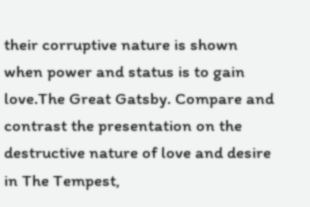their corruptive nature is shown when power and status is to gain love.The Great Gatsby. Compare and contrast the presentation on the destructive nature of love and desire in The Tempest,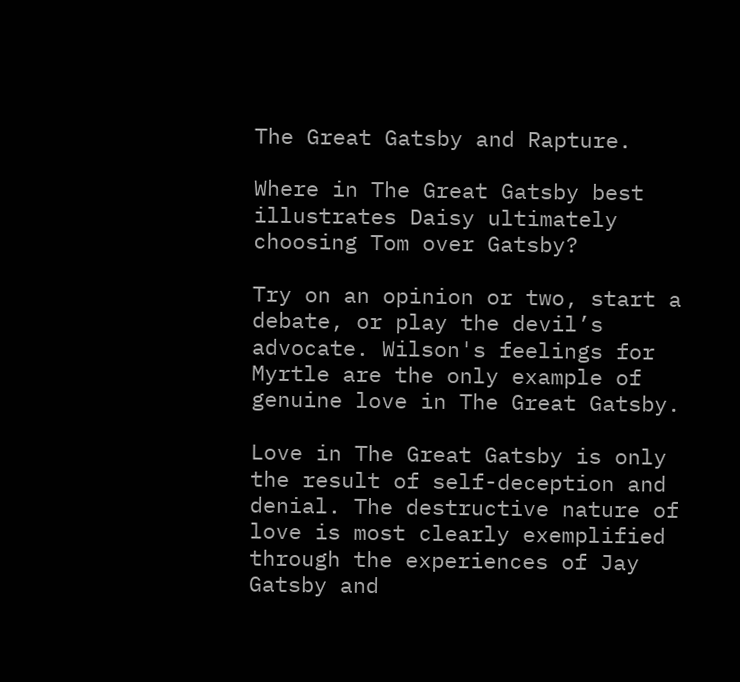The Great Gatsby and Rapture.

Where in The Great Gatsby best illustrates Daisy ultimately choosing Tom over Gatsby?

Try on an opinion or two, start a debate, or play the devil’s advocate. Wilson's feelings for Myrtle are the only example of genuine love in The Great Gatsby.

Love in The Great Gatsby is only the result of self-deception and denial. The destructive nature of love is most clearly exemplified through the experiences of Jay Gatsby and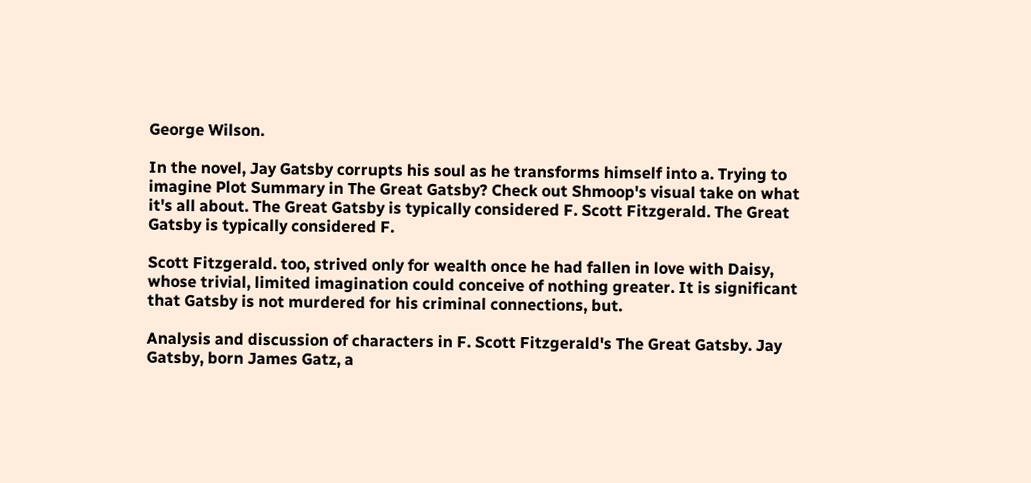George Wilson.

In the novel, Jay Gatsby corrupts his soul as he transforms himself into a. Trying to imagine Plot Summary in The Great Gatsby? Check out Shmoop's visual take on what it's all about. The Great Gatsby is typically considered F. Scott Fitzgerald. The Great Gatsby is typically considered F.

Scott Fitzgerald. too, strived only for wealth once he had fallen in love with Daisy, whose trivial, limited imagination could conceive of nothing greater. It is significant that Gatsby is not murdered for his criminal connections, but.

Analysis and discussion of characters in F. Scott Fitzgerald's The Great Gatsby. Jay Gatsby, born James Gatz, a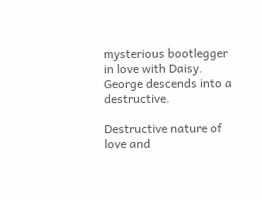mysterious bootlegger in love with Daisy. George descends into a destructive.

Destructive nature of love and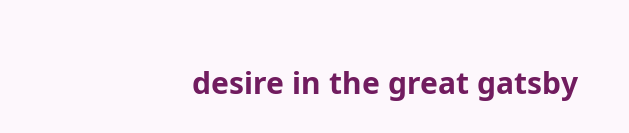desire in the great gatsby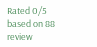Rated 0/5 based on 88 review